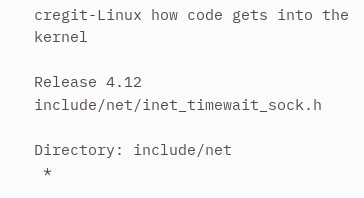cregit-Linux how code gets into the kernel

Release 4.12 include/net/inet_timewait_sock.h

Directory: include/net
 *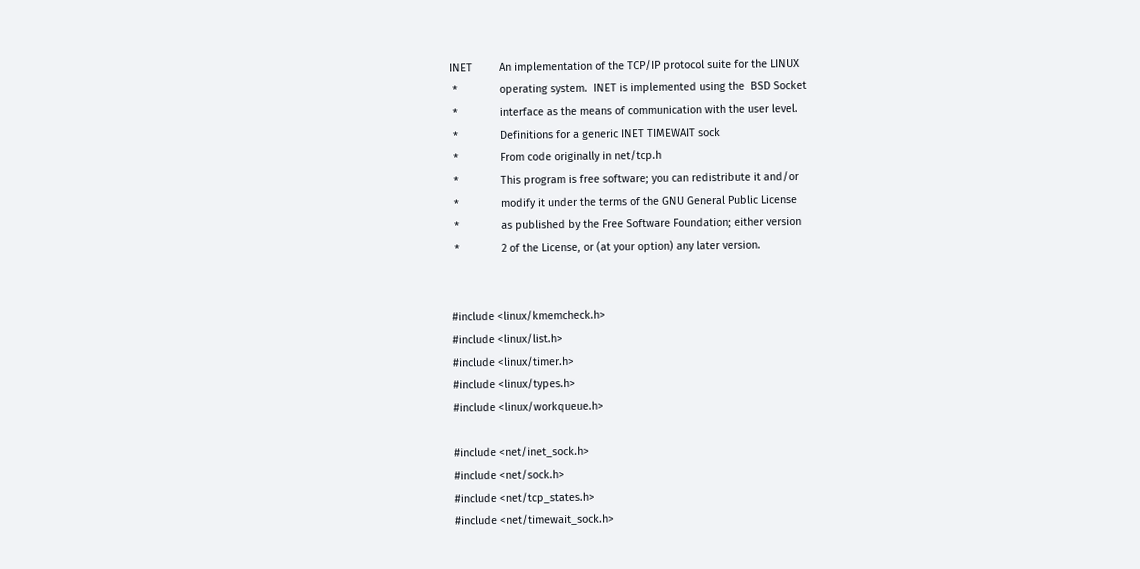INET         An implementation of the TCP/IP protocol suite for the LINUX
 *              operating system.  INET is implemented using the  BSD Socket
 *              interface as the means of communication with the user level.
 *              Definitions for a generic INET TIMEWAIT sock
 *              From code originally in net/tcp.h
 *              This program is free software; you can redistribute it and/or
 *              modify it under the terms of the GNU General Public License
 *              as published by the Free Software Foundation; either version
 *              2 of the License, or (at your option) any later version.


#include <linux/kmemcheck.h>
#include <linux/list.h>
#include <linux/timer.h>
#include <linux/types.h>
#include <linux/workqueue.h>

#include <net/inet_sock.h>
#include <net/sock.h>
#include <net/tcp_states.h>
#include <net/timewait_sock.h>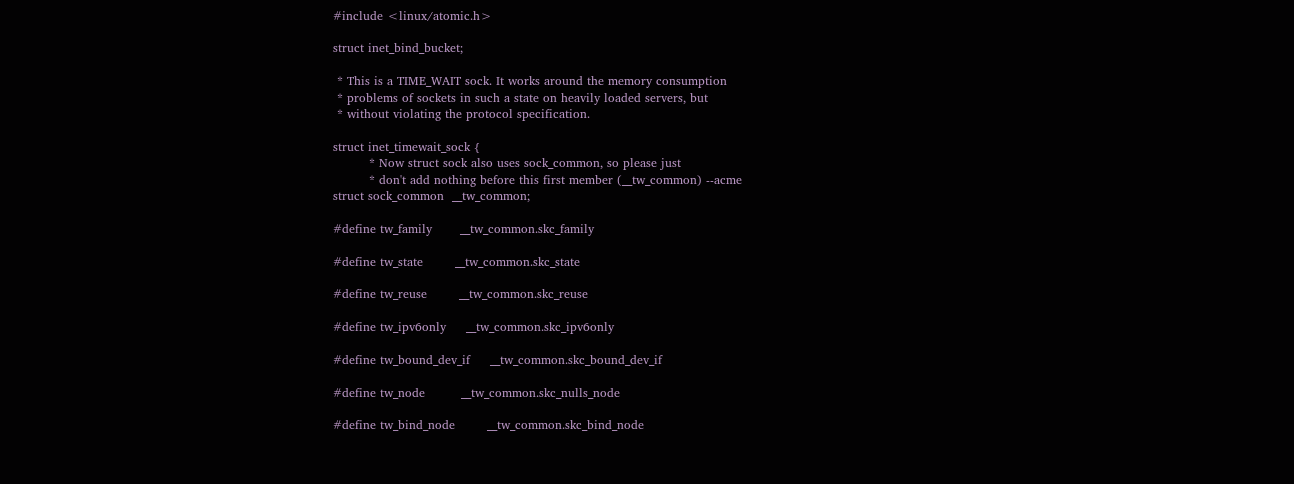#include <linux/atomic.h>

struct inet_bind_bucket;

 * This is a TIME_WAIT sock. It works around the memory consumption
 * problems of sockets in such a state on heavily loaded servers, but
 * without violating the protocol specification.

struct inet_timewait_sock {
         * Now struct sock also uses sock_common, so please just
         * don't add nothing before this first member (__tw_common) --acme
struct sock_common  __tw_common;

#define tw_family       __tw_common.skc_family

#define tw_state        __tw_common.skc_state

#define tw_reuse        __tw_common.skc_reuse

#define tw_ipv6only     __tw_common.skc_ipv6only

#define tw_bound_dev_if     __tw_common.skc_bound_dev_if

#define tw_node         __tw_common.skc_nulls_node

#define tw_bind_node        __tw_common.skc_bind_node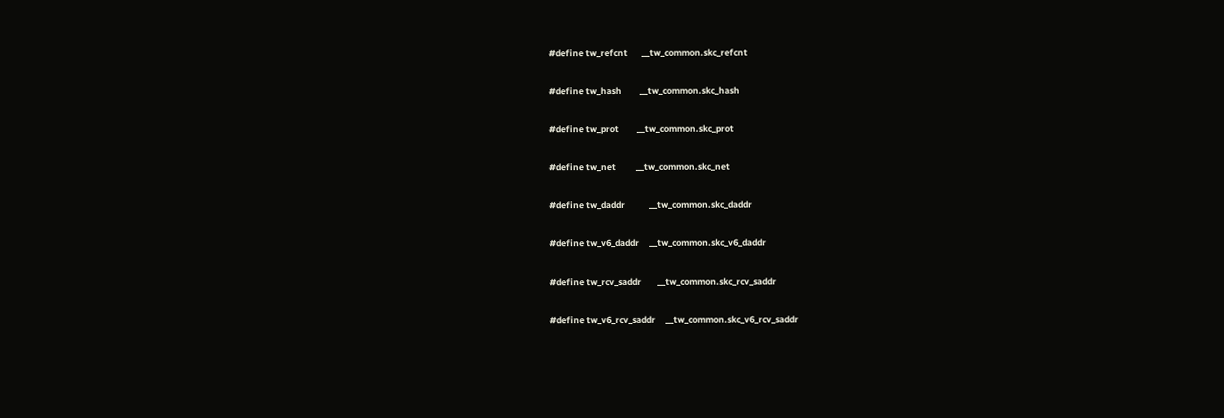#define tw_refcnt       __tw_common.skc_refcnt

#define tw_hash         __tw_common.skc_hash

#define tw_prot         __tw_common.skc_prot

#define tw_net          __tw_common.skc_net

#define tw_daddr            __tw_common.skc_daddr

#define tw_v6_daddr     __tw_common.skc_v6_daddr

#define tw_rcv_saddr        __tw_common.skc_rcv_saddr

#define tw_v6_rcv_saddr     __tw_common.skc_v6_rcv_saddr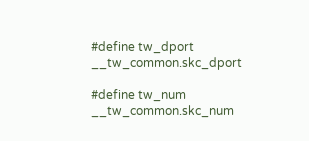#define tw_dport        __tw_common.skc_dport

#define tw_num          __tw_common.skc_num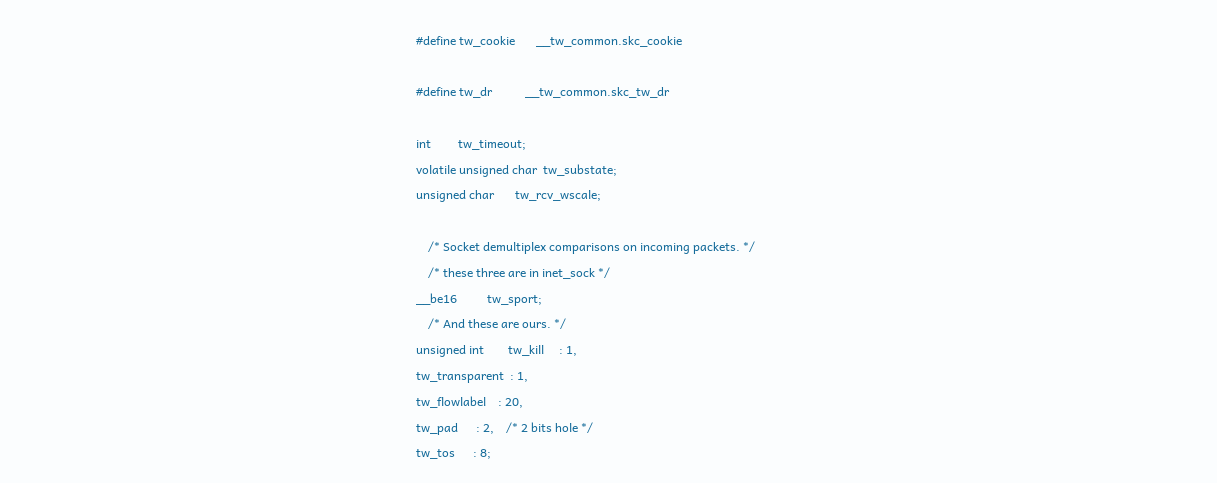#define tw_cookie       __tw_common.skc_cookie

#define tw_dr           __tw_common.skc_tw_dr

int         tw_timeout;
volatile unsigned char  tw_substate;
unsigned char       tw_rcv_wscale;

    /* Socket demultiplex comparisons on incoming packets. */
    /* these three are in inet_sock */
__be16          tw_sport;
    /* And these are ours. */
unsigned int        tw_kill     : 1,
tw_transparent  : 1,
tw_flowlabel    : 20,
tw_pad      : 2,    /* 2 bits hole */
tw_tos      : 8;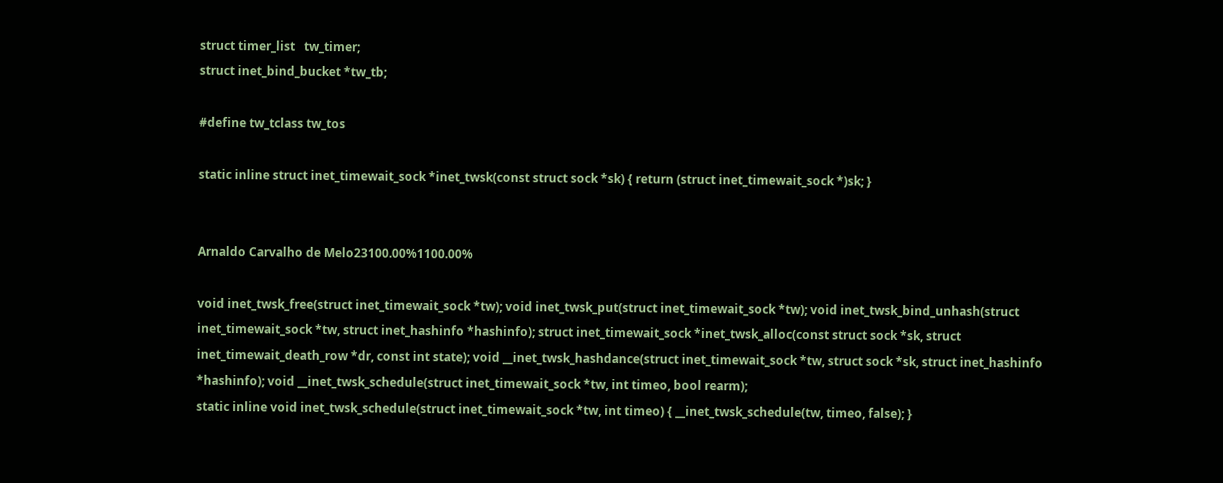struct timer_list   tw_timer;
struct inet_bind_bucket *tw_tb;

#define tw_tclass tw_tos

static inline struct inet_timewait_sock *inet_twsk(const struct sock *sk) { return (struct inet_timewait_sock *)sk; }


Arnaldo Carvalho de Melo23100.00%1100.00%

void inet_twsk_free(struct inet_timewait_sock *tw); void inet_twsk_put(struct inet_timewait_sock *tw); void inet_twsk_bind_unhash(struct inet_timewait_sock *tw, struct inet_hashinfo *hashinfo); struct inet_timewait_sock *inet_twsk_alloc(const struct sock *sk, struct inet_timewait_death_row *dr, const int state); void __inet_twsk_hashdance(struct inet_timewait_sock *tw, struct sock *sk, struct inet_hashinfo *hashinfo); void __inet_twsk_schedule(struct inet_timewait_sock *tw, int timeo, bool rearm);
static inline void inet_twsk_schedule(struct inet_timewait_sock *tw, int timeo) { __inet_twsk_schedule(tw, timeo, false); }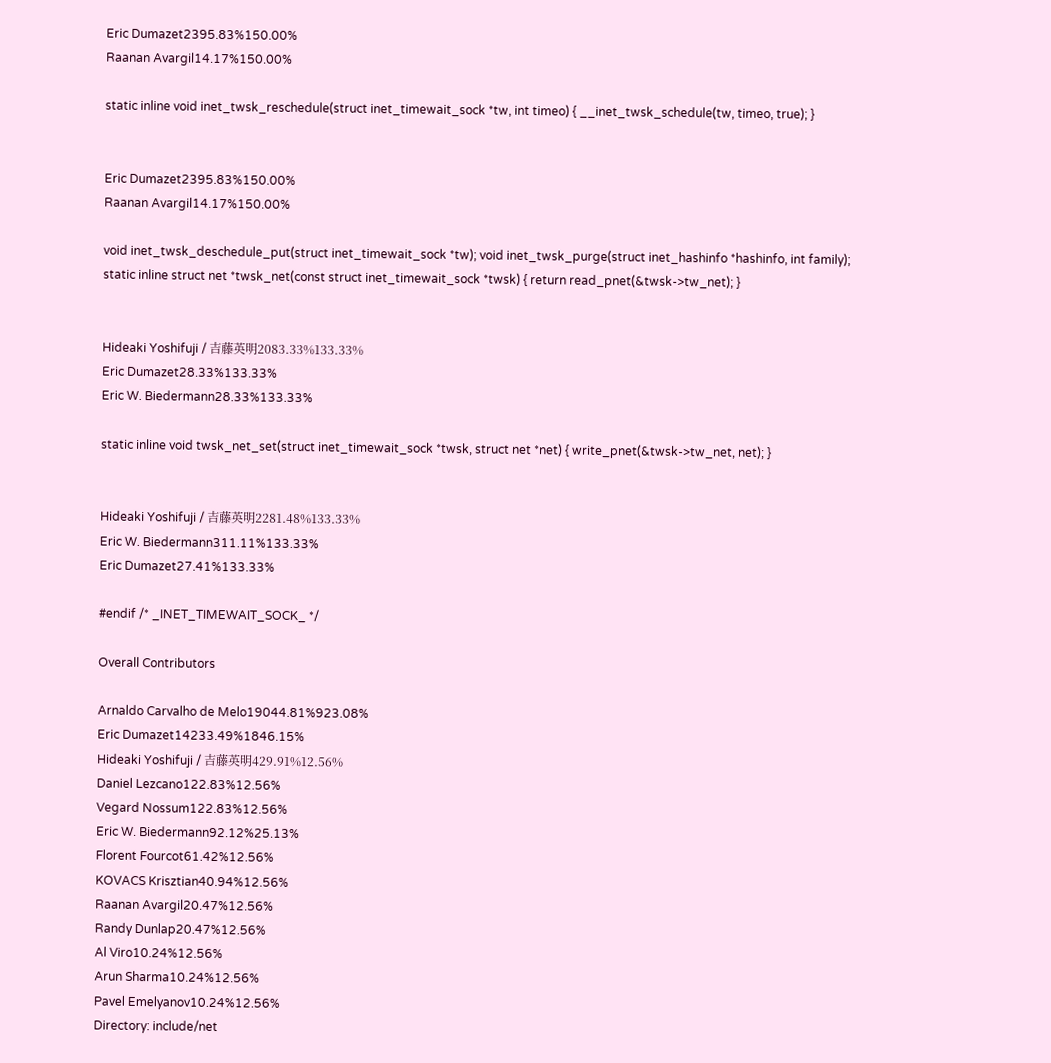Eric Dumazet2395.83%150.00%
Raanan Avargil14.17%150.00%

static inline void inet_twsk_reschedule(struct inet_timewait_sock *tw, int timeo) { __inet_twsk_schedule(tw, timeo, true); }


Eric Dumazet2395.83%150.00%
Raanan Avargil14.17%150.00%

void inet_twsk_deschedule_put(struct inet_timewait_sock *tw); void inet_twsk_purge(struct inet_hashinfo *hashinfo, int family);
static inline struct net *twsk_net(const struct inet_timewait_sock *twsk) { return read_pnet(&twsk->tw_net); }


Hideaki Yoshifuji / 吉藤英明2083.33%133.33%
Eric Dumazet28.33%133.33%
Eric W. Biedermann28.33%133.33%

static inline void twsk_net_set(struct inet_timewait_sock *twsk, struct net *net) { write_pnet(&twsk->tw_net, net); }


Hideaki Yoshifuji / 吉藤英明2281.48%133.33%
Eric W. Biedermann311.11%133.33%
Eric Dumazet27.41%133.33%

#endif /* _INET_TIMEWAIT_SOCK_ */

Overall Contributors

Arnaldo Carvalho de Melo19044.81%923.08%
Eric Dumazet14233.49%1846.15%
Hideaki Yoshifuji / 吉藤英明429.91%12.56%
Daniel Lezcano122.83%12.56%
Vegard Nossum122.83%12.56%
Eric W. Biedermann92.12%25.13%
Florent Fourcot61.42%12.56%
KOVACS Krisztian40.94%12.56%
Raanan Avargil20.47%12.56%
Randy Dunlap20.47%12.56%
Al Viro10.24%12.56%
Arun Sharma10.24%12.56%
Pavel Emelyanov10.24%12.56%
Directory: include/net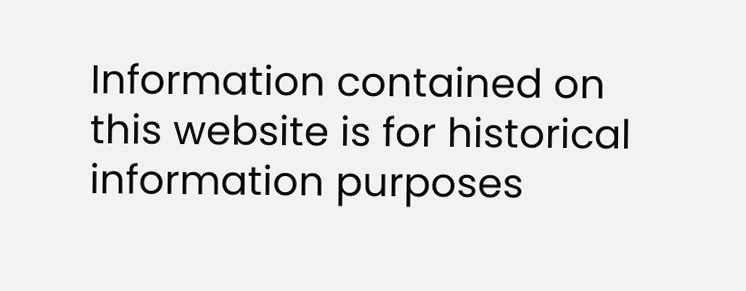Information contained on this website is for historical information purposes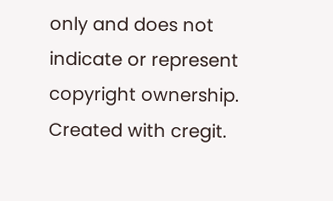only and does not indicate or represent copyright ownership.
Created with cregit.